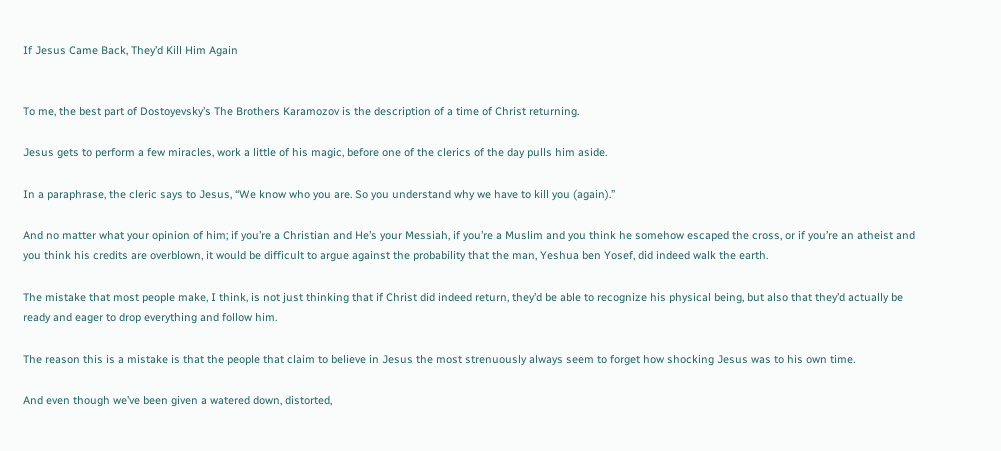If Jesus Came Back, They’d Kill Him Again


To me, the best part of Dostoyevsky’s The Brothers Karamozov is the description of a time of Christ returning.

Jesus gets to perform a few miracles, work a little of his magic, before one of the clerics of the day pulls him aside.

In a paraphrase, the cleric says to Jesus, “We know who you are. So you understand why we have to kill you (again).”

And no matter what your opinion of him; if you’re a Christian and He’s your Messiah, if you’re a Muslim and you think he somehow escaped the cross, or if you’re an atheist and you think his credits are overblown, it would be difficult to argue against the probability that the man, Yeshua ben Yosef, did indeed walk the earth.

The mistake that most people make, I think, is not just thinking that if Christ did indeed return, they’d be able to recognize his physical being, but also that they’d actually be ready and eager to drop everything and follow him.

The reason this is a mistake is that the people that claim to believe in Jesus the most strenuously always seem to forget how shocking Jesus was to his own time.

And even though we’ve been given a watered down, distorted,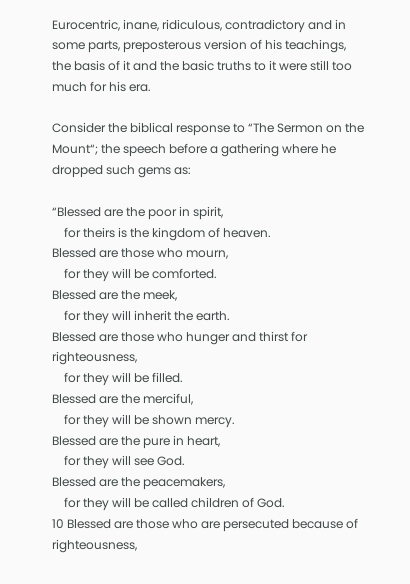Eurocentric, inane, ridiculous, contradictory and in some parts, preposterous version of his teachings, the basis of it and the basic truths to it were still too much for his era.

Consider the biblical response to “The Sermon on the Mount“; the speech before a gathering where he dropped such gems as:

“Blessed are the poor in spirit,
    for theirs is the kingdom of heaven.
Blessed are those who mourn,
    for they will be comforted.
Blessed are the meek,
    for they will inherit the earth.
Blessed are those who hunger and thirst for righteousness,
    for they will be filled.
Blessed are the merciful,
    for they will be shown mercy.
Blessed are the pure in heart,
    for they will see God.
Blessed are the peacemakers,
    for they will be called children of God.
10 Blessed are those who are persecuted because of righteousness,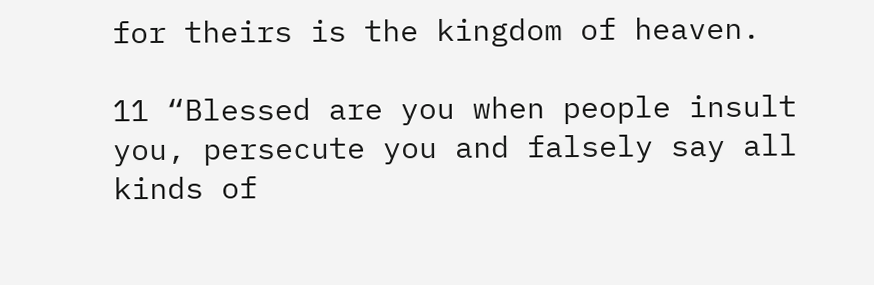for theirs is the kingdom of heaven.

11 “Blessed are you when people insult you, persecute you and falsely say all kinds of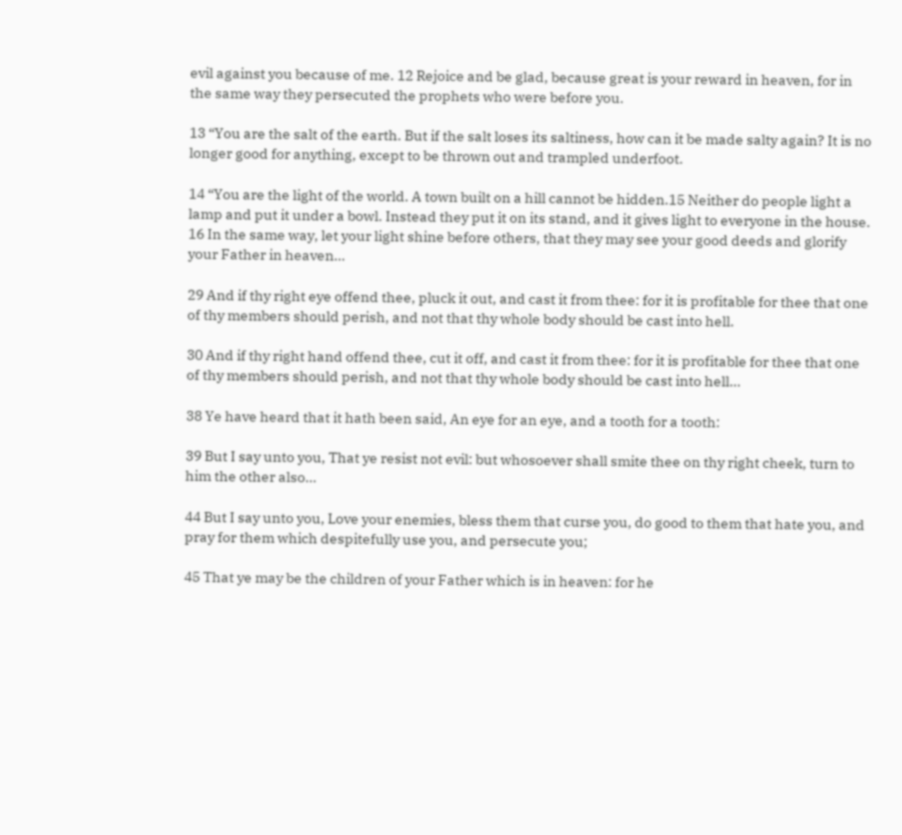evil against you because of me. 12 Rejoice and be glad, because great is your reward in heaven, for in the same way they persecuted the prophets who were before you.

13 “You are the salt of the earth. But if the salt loses its saltiness, how can it be made salty again? It is no longer good for anything, except to be thrown out and trampled underfoot.

14 “You are the light of the world. A town built on a hill cannot be hidden.15 Neither do people light a lamp and put it under a bowl. Instead they put it on its stand, and it gives light to everyone in the house. 16 In the same way, let your light shine before others, that they may see your good deeds and glorify your Father in heaven…

29 And if thy right eye offend thee, pluck it out, and cast it from thee: for it is profitable for thee that one of thy members should perish, and not that thy whole body should be cast into hell.

30 And if thy right hand offend thee, cut it off, and cast it from thee: for it is profitable for thee that one of thy members should perish, and not that thy whole body should be cast into hell…

38 Ye have heard that it hath been said, An eye for an eye, and a tooth for a tooth:

39 But I say unto you, That ye resist not evil: but whosoever shall smite thee on thy right cheek, turn to him the other also…

44 But I say unto you, Love your enemies, bless them that curse you, do good to them that hate you, and pray for them which despitefully use you, and persecute you;

45 That ye may be the children of your Father which is in heaven: for he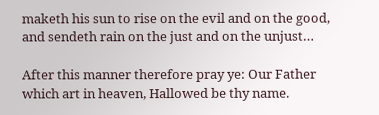maketh his sun to rise on the evil and on the good, and sendeth rain on the just and on the unjust…

After this manner therefore pray ye: Our Father which art in heaven, Hallowed be thy name.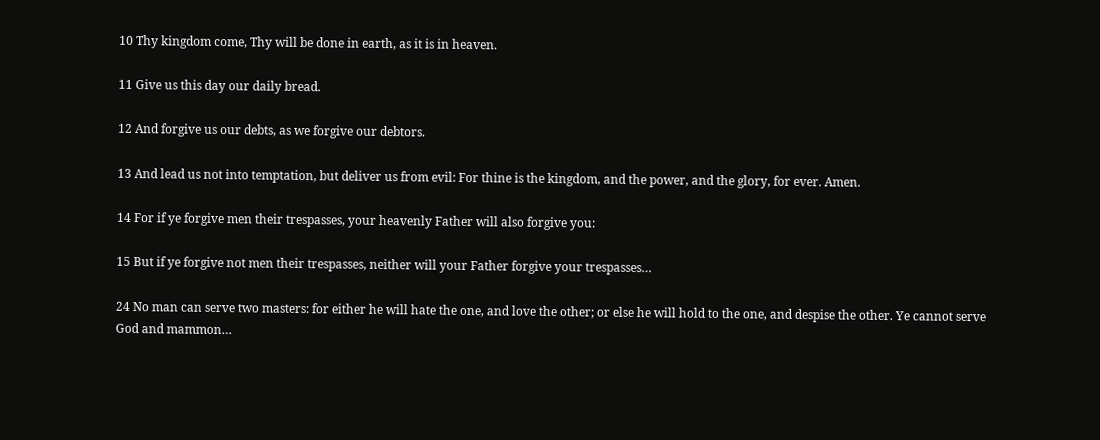10 Thy kingdom come, Thy will be done in earth, as it is in heaven.

11 Give us this day our daily bread.

12 And forgive us our debts, as we forgive our debtors.

13 And lead us not into temptation, but deliver us from evil: For thine is the kingdom, and the power, and the glory, for ever. Amen.

14 For if ye forgive men their trespasses, your heavenly Father will also forgive you:

15 But if ye forgive not men their trespasses, neither will your Father forgive your trespasses…

24 No man can serve two masters: for either he will hate the one, and love the other; or else he will hold to the one, and despise the other. Ye cannot serve God and mammon…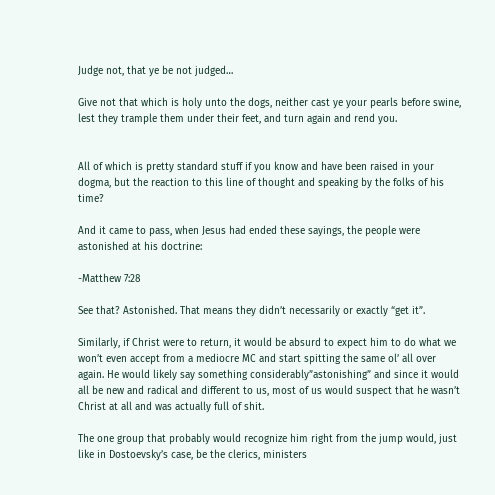Judge not, that ye be not judged…

Give not that which is holy unto the dogs, neither cast ye your pearls before swine, lest they trample them under their feet, and turn again and rend you.


All of which is pretty standard stuff if you know and have been raised in your dogma, but the reaction to this line of thought and speaking by the folks of his time?

And it came to pass, when Jesus had ended these sayings, the people were astonished at his doctrine:

-Matthew 7:28

See that? Astonished. That means they didn’t necessarily or exactly “get it”.

Similarly, if Christ were to return, it would be absurd to expect him to do what we won’t even accept from a mediocre MC and start spitting the same ol’ all over again. He would likely say something considerably”astonishing” and since it would all be new and radical and different to us, most of us would suspect that he wasn’t Christ at all and was actually full of shit.

The one group that probably would recognize him right from the jump would, just like in Dostoevsky’s case, be the clerics, ministers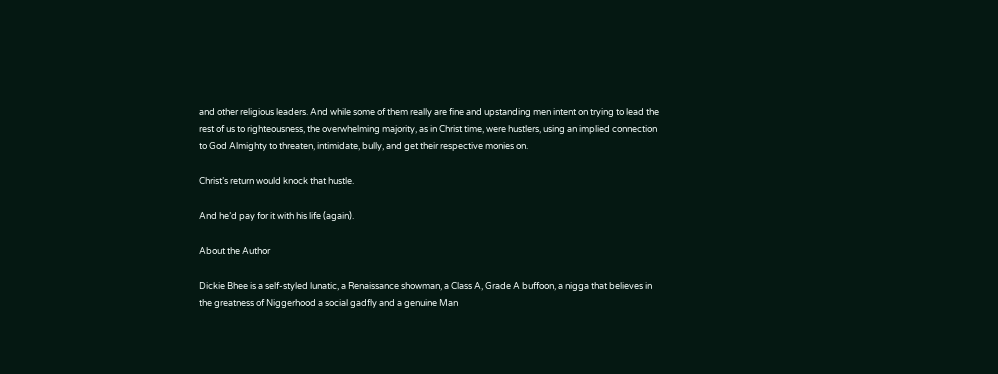and other religious leaders. And while some of them really are fine and upstanding men intent on trying to lead the rest of us to righteousness, the overwhelming majority, as in Christ time, were hustlers, using an implied connection to God Almighty to threaten, intimidate, bully, and get their respective monies on.

Christ’s return would knock that hustle.

And he’d pay for it with his life (again).

About the Author

Dickie Bhee is a self-styled lunatic, a Renaissance showman, a Class A, Grade A buffoon, a nigga that believes in the greatness of Niggerhood a social gadfly and a genuine Man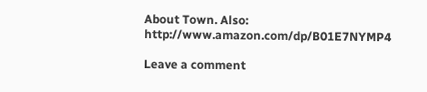About Town. Also: http://www.amazon.com/dp/B01E7NYMP4

Leave a comment